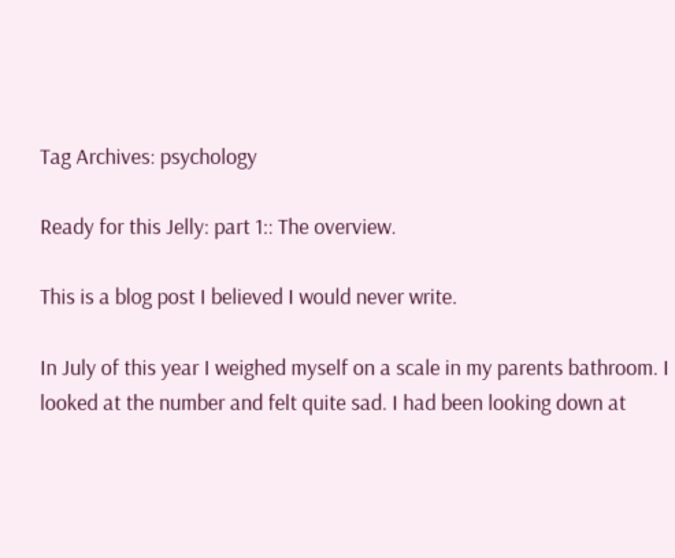Tag Archives: psychology

Ready for this Jelly: part 1:: The overview.

This is a blog post I believed I would never write.

In July of this year I weighed myself on a scale in my parents bathroom. I looked at the number and felt quite sad. I had been looking down at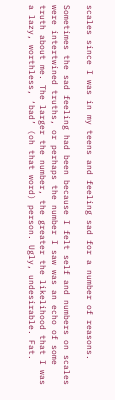scales since I was in my teens and feeling sad for a number of reasons.

Sometimes the sad feeling had been because I felt self and numbers on scales were intertwined truths, or perhaps the number I saw was an echo of some truth about me. The larger the number, the greater the likelihood that I was a lazy, worthless, ‘bad’ (oh that word) person. Ugly, undesirable. Fat.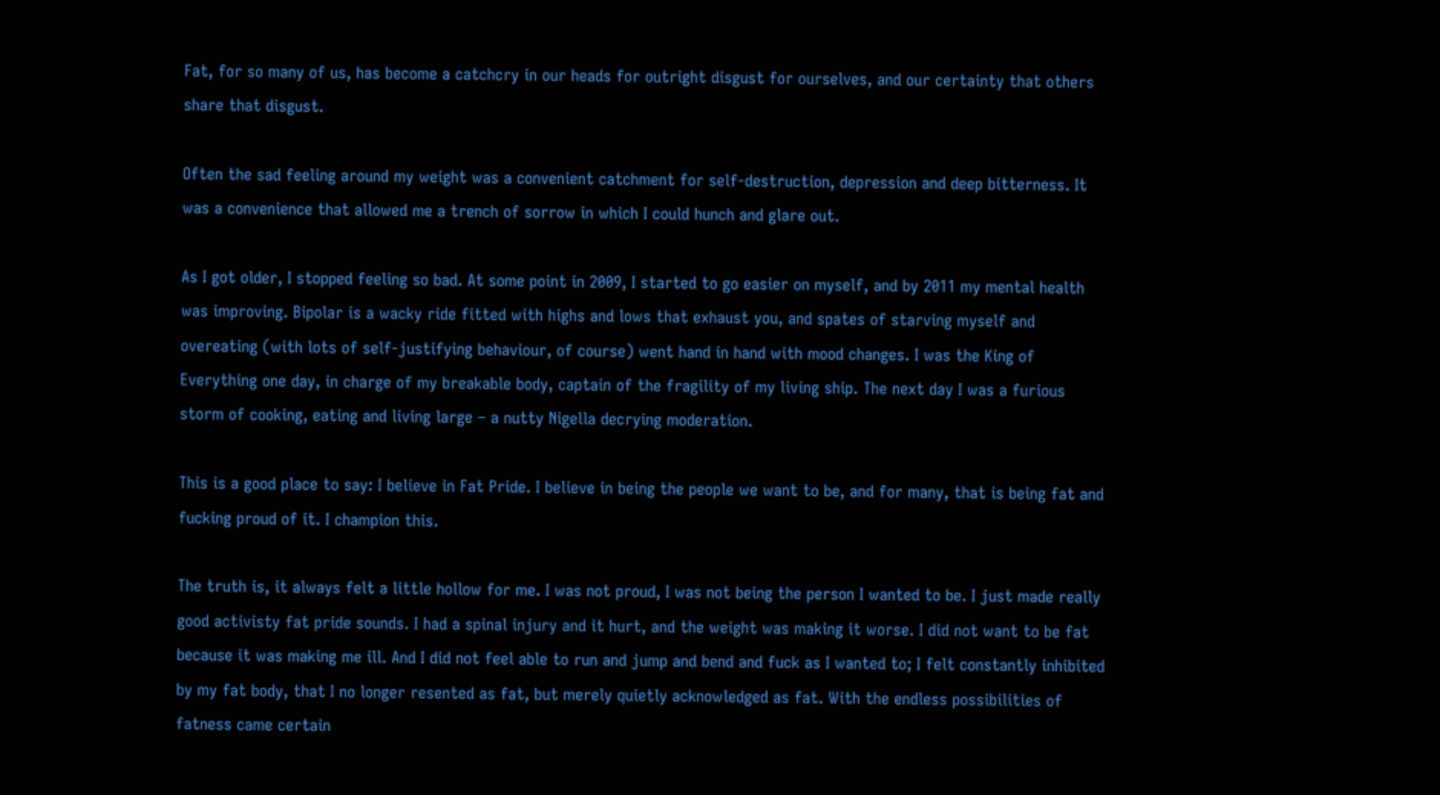Fat, for so many of us, has become a catchcry in our heads for outright disgust for ourselves, and our certainty that others share that disgust.

Often the sad feeling around my weight was a convenient catchment for self-destruction, depression and deep bitterness. It was a convenience that allowed me a trench of sorrow in which I could hunch and glare out.

As I got older, I stopped feeling so bad. At some point in 2009, I started to go easier on myself, and by 2011 my mental health was improving. Bipolar is a wacky ride fitted with highs and lows that exhaust you, and spates of starving myself and overeating (with lots of self-justifying behaviour, of course) went hand in hand with mood changes. I was the King of Everything one day, in charge of my breakable body, captain of the fragility of my living ship. The next day I was a furious storm of cooking, eating and living large – a nutty Nigella decrying moderation.

This is a good place to say: I believe in Fat Pride. I believe in being the people we want to be, and for many, that is being fat and fucking proud of it. I champion this.

The truth is, it always felt a little hollow for me. I was not proud, I was not being the person I wanted to be. I just made really good activisty fat pride sounds. I had a spinal injury and it hurt, and the weight was making it worse. I did not want to be fat because it was making me ill. And I did not feel able to run and jump and bend and fuck as I wanted to; I felt constantly inhibited by my fat body, that I no longer resented as fat, but merely quietly acknowledged as fat. With the endless possibilities of fatness came certain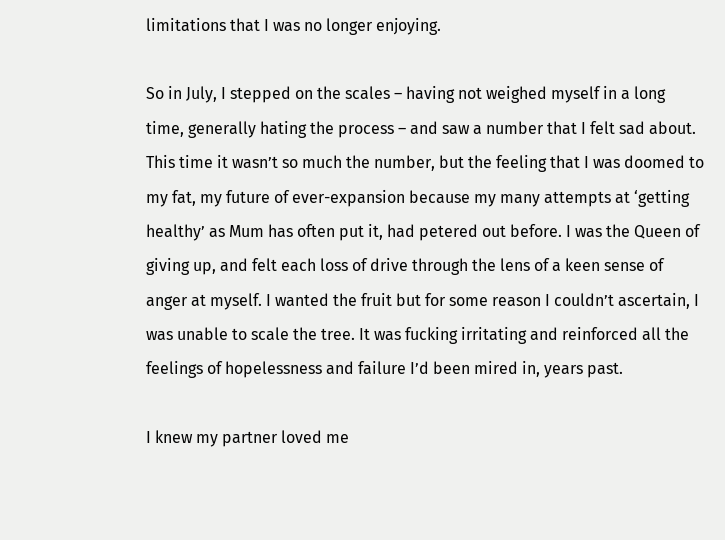limitations that I was no longer enjoying.

So in July, I stepped on the scales – having not weighed myself in a long time, generally hating the process – and saw a number that I felt sad about. This time it wasn’t so much the number, but the feeling that I was doomed to my fat, my future of ever-expansion because my many attempts at ‘getting healthy’ as Mum has often put it, had petered out before. I was the Queen of giving up, and felt each loss of drive through the lens of a keen sense of anger at myself. I wanted the fruit but for some reason I couldn’t ascertain, I was unable to scale the tree. It was fucking irritating and reinforced all the feelings of hopelessness and failure I’d been mired in, years past.

I knew my partner loved me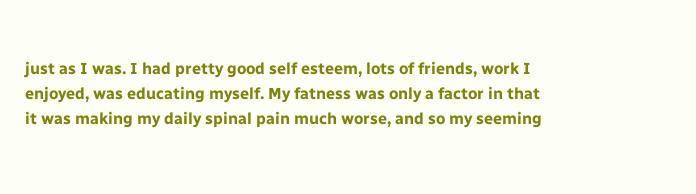just as I was. I had pretty good self esteem, lots of friends, work I enjoyed, was educating myself. My fatness was only a factor in that it was making my daily spinal pain much worse, and so my seeming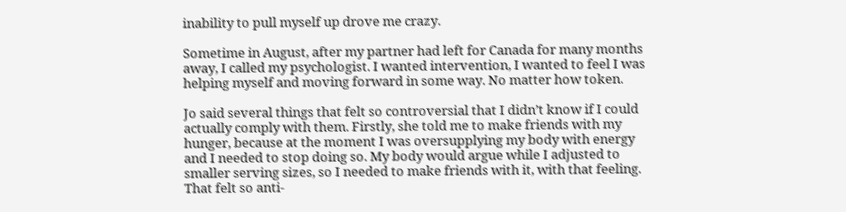inability to pull myself up drove me crazy.

Sometime in August, after my partner had left for Canada for many months away, I called my psychologist. I wanted intervention, I wanted to feel I was helping myself and moving forward in some way. No matter how token.

Jo said several things that felt so controversial that I didn’t know if I could actually comply with them. Firstly, she told me to make friends with my hunger, because at the moment I was oversupplying my body with energy and I needed to stop doing so. My body would argue while I adjusted to smaller serving sizes, so I needed to make friends with it, with that feeling. That felt so anti-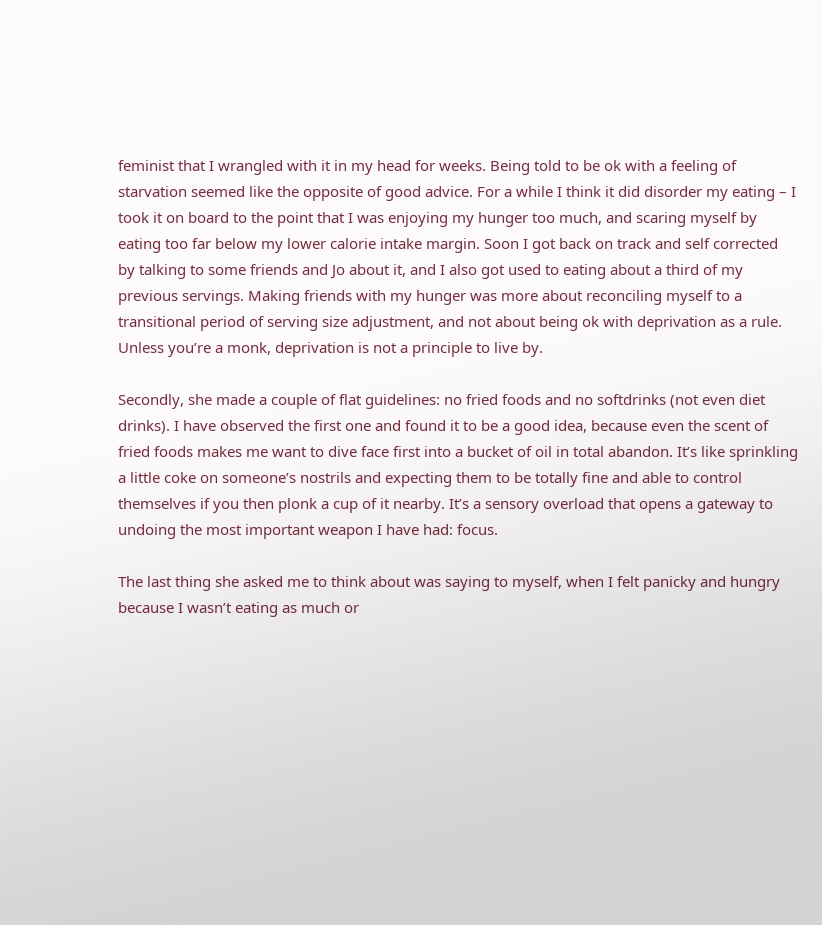feminist that I wrangled with it in my head for weeks. Being told to be ok with a feeling of starvation seemed like the opposite of good advice. For a while I think it did disorder my eating – I took it on board to the point that I was enjoying my hunger too much, and scaring myself by eating too far below my lower calorie intake margin. Soon I got back on track and self corrected by talking to some friends and Jo about it, and I also got used to eating about a third of my previous servings. Making friends with my hunger was more about reconciling myself to a transitional period of serving size adjustment, and not about being ok with deprivation as a rule. Unless you’re a monk, deprivation is not a principle to live by.

Secondly, she made a couple of flat guidelines: no fried foods and no softdrinks (not even diet drinks). I have observed the first one and found it to be a good idea, because even the scent of fried foods makes me want to dive face first into a bucket of oil in total abandon. It’s like sprinkling a little coke on someone’s nostrils and expecting them to be totally fine and able to control themselves if you then plonk a cup of it nearby. It’s a sensory overload that opens a gateway to undoing the most important weapon I have had: focus.

The last thing she asked me to think about was saying to myself, when I felt panicky and hungry because I wasn’t eating as much or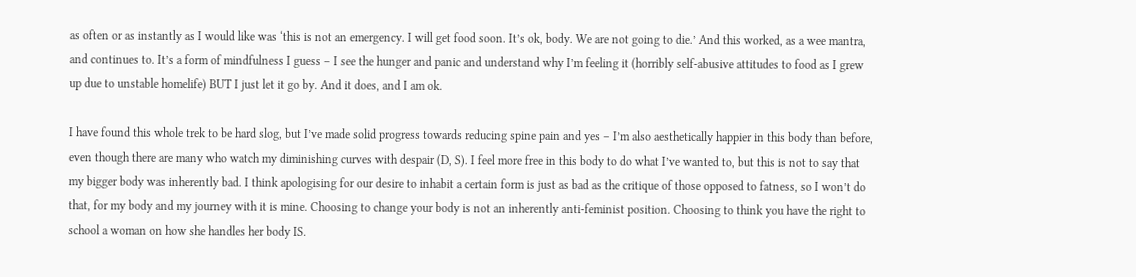as often or as instantly as I would like was ‘this is not an emergency. I will get food soon. It’s ok, body. We are not going to die.’ And this worked, as a wee mantra, and continues to. It’s a form of mindfulness I guess – I see the hunger and panic and understand why I’m feeling it (horribly self-abusive attitudes to food as I grew up due to unstable homelife) BUT I just let it go by. And it does, and I am ok.

I have found this whole trek to be hard slog, but I’ve made solid progress towards reducing spine pain and yes – I’m also aesthetically happier in this body than before, even though there are many who watch my diminishing curves with despair (D, S). I feel more free in this body to do what I’ve wanted to, but this is not to say that my bigger body was inherently bad. I think apologising for our desire to inhabit a certain form is just as bad as the critique of those opposed to fatness, so I won’t do that, for my body and my journey with it is mine. Choosing to change your body is not an inherently anti-feminist position. Choosing to think you have the right to school a woman on how she handles her body IS.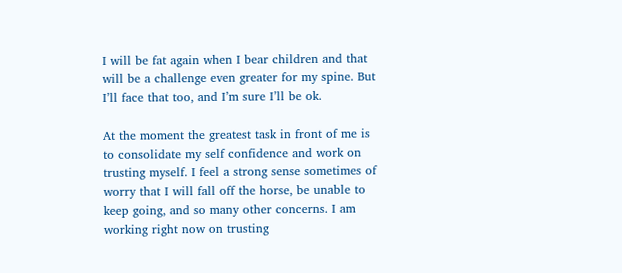I will be fat again when I bear children and that will be a challenge even greater for my spine. But I’ll face that too, and I’m sure I’ll be ok.

At the moment the greatest task in front of me is to consolidate my self confidence and work on trusting myself. I feel a strong sense sometimes of worry that I will fall off the horse, be unable to keep going, and so many other concerns. I am working right now on trusting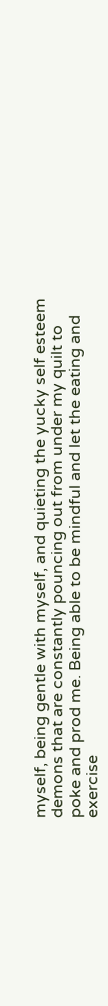myself, being gentle with myself, and quieting the yucky self esteem demons that are constantly pouncing out from under my quilt to poke and prod me. Being able to be mindful and let the eating and exercise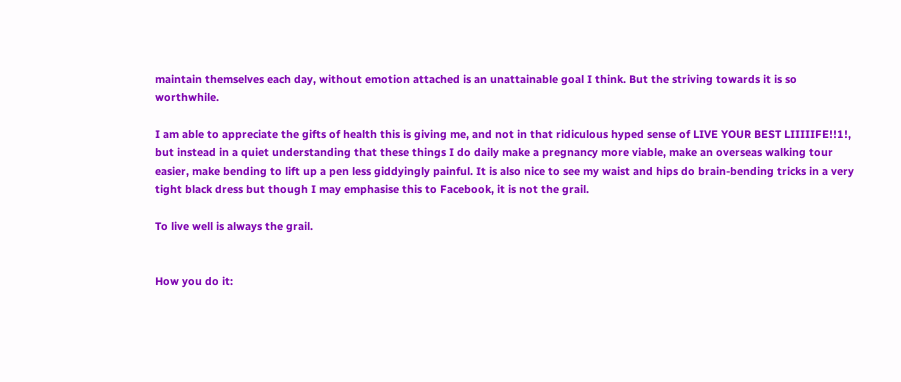maintain themselves each day, without emotion attached is an unattainable goal I think. But the striving towards it is so worthwhile.

I am able to appreciate the gifts of health this is giving me, and not in that ridiculous hyped sense of LIVE YOUR BEST LIIIIIFE!!1!, but instead in a quiet understanding that these things I do daily make a pregnancy more viable, make an overseas walking tour easier, make bending to lift up a pen less giddyingly painful. It is also nice to see my waist and hips do brain-bending tricks in a very tight black dress but though I may emphasise this to Facebook, it is not the grail.

To live well is always the grail.


How you do it: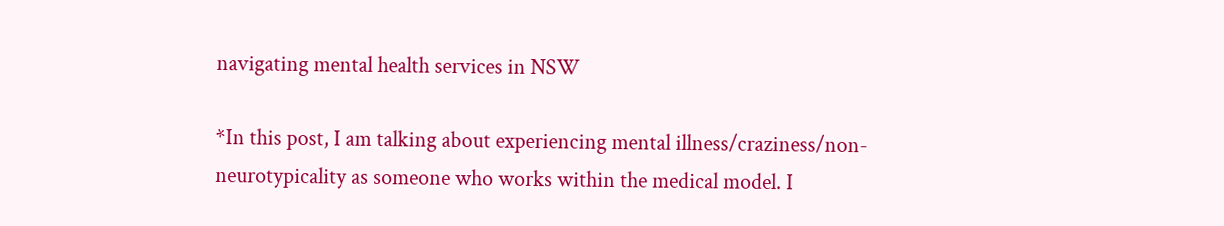navigating mental health services in NSW

*In this post, I am talking about experiencing mental illness/craziness/non-neurotypicality as someone who works within the medical model. I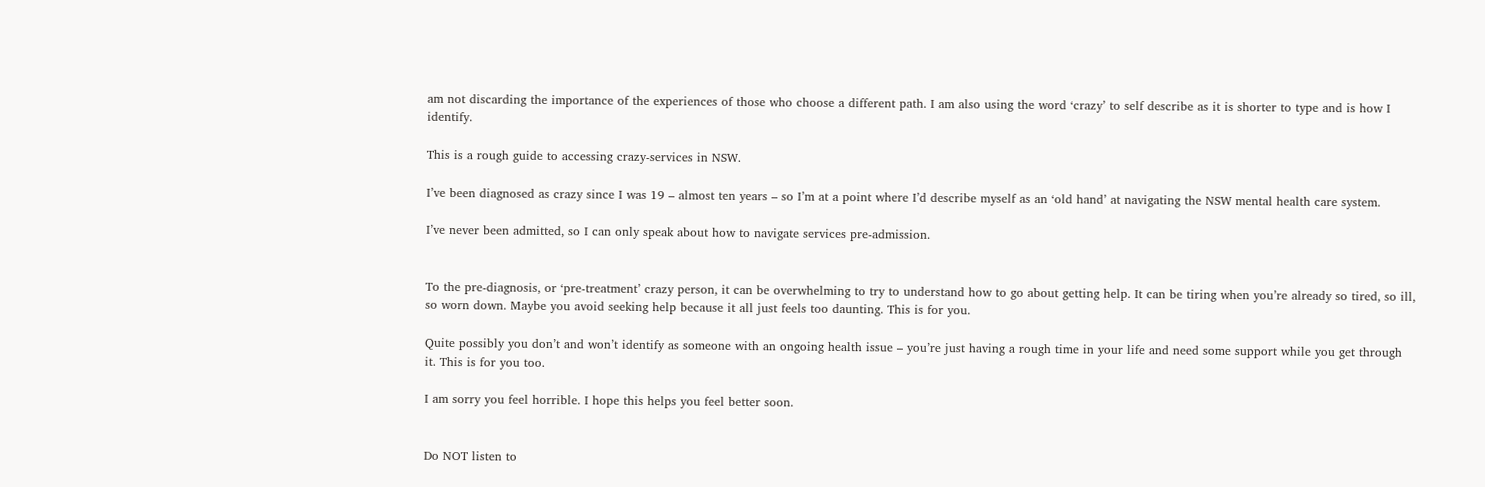am not discarding the importance of the experiences of those who choose a different path. I am also using the word ‘crazy’ to self describe as it is shorter to type and is how I identify.

This is a rough guide to accessing crazy-services in NSW.

I’ve been diagnosed as crazy since I was 19 – almost ten years – so I’m at a point where I’d describe myself as an ‘old hand’ at navigating the NSW mental health care system.

I’ve never been admitted, so I can only speak about how to navigate services pre-admission.


To the pre-diagnosis, or ‘pre-treatment’ crazy person, it can be overwhelming to try to understand how to go about getting help. It can be tiring when you’re already so tired, so ill, so worn down. Maybe you avoid seeking help because it all just feels too daunting. This is for you.

Quite possibly you don’t and won’t identify as someone with an ongoing health issue – you’re just having a rough time in your life and need some support while you get through it. This is for you too.

I am sorry you feel horrible. I hope this helps you feel better soon.


Do NOT listen to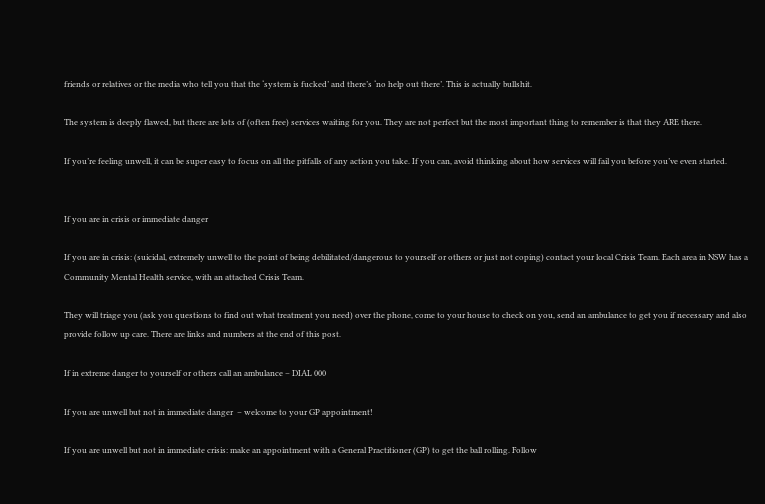friends or relatives or the media who tell you that the ‘system is fucked’ and there’s ‘no help out there’. This is actually bullshit.

The system is deeply flawed, but there are lots of (often free) services waiting for you. They are not perfect but the most important thing to remember is that they ARE there.

If you’re feeling unwell, it can be super easy to focus on all the pitfalls of any action you take. If you can, avoid thinking about how services will fail you before you’ve even started.


If you are in crisis or immediate danger

If you are in crisis: (suicidal, extremely unwell to the point of being debilitated/dangerous to yourself or others or just not coping) contact your local Crisis Team. Each area in NSW has a Community Mental Health service, with an attached Crisis Team.

They will triage you (ask you questions to find out what treatment you need) over the phone, come to your house to check on you, send an ambulance to get you if necessary and also provide follow up care. There are links and numbers at the end of this post.

If in extreme danger to yourself or others call an ambulance – DIAL 000

If you are unwell but not in immediate danger  – welcome to your GP appointment!

If you are unwell but not in immediate crisis: make an appointment with a General Practitioner (GP) to get the ball rolling. Follow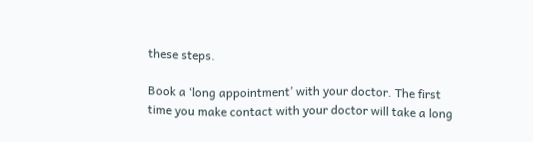these steps.

Book a ‘long appointment’ with your doctor. The first time you make contact with your doctor will take a long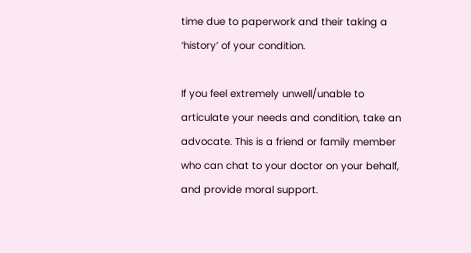time due to paperwork and their taking a ‘history’ of your condition.

If you feel extremely unwell/unable to articulate your needs and condition, take an advocate. This is a friend or family member who can chat to your doctor on your behalf, and provide moral support.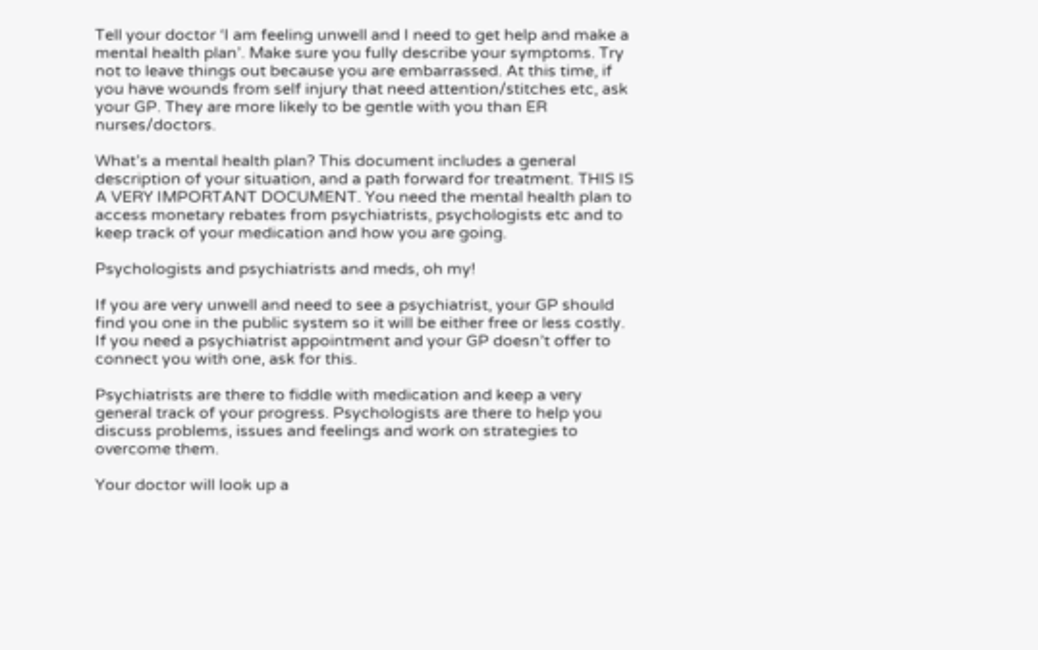Tell your doctor ‘I am feeling unwell and I need to get help and make a mental health plan’. Make sure you fully describe your symptoms. Try not to leave things out because you are embarrassed. At this time, if you have wounds from self injury that need attention/stitches etc, ask your GP. They are more likely to be gentle with you than ER nurses/doctors.

What’s a mental health plan? This document includes a general description of your situation, and a path forward for treatment. THIS IS A VERY IMPORTANT DOCUMENT. You need the mental health plan to access monetary rebates from psychiatrists, psychologists etc and to keep track of your medication and how you are going.

Psychologists and psychiatrists and meds, oh my!

If you are very unwell and need to see a psychiatrist, your GP should find you one in the public system so it will be either free or less costly. If you need a psychiatrist appointment and your GP doesn’t offer to connect you with one, ask for this.

Psychiatrists are there to fiddle with medication and keep a very general track of your progress. Psychologists are there to help you discuss problems, issues and feelings and work on strategies to overcome them.

Your doctor will look up a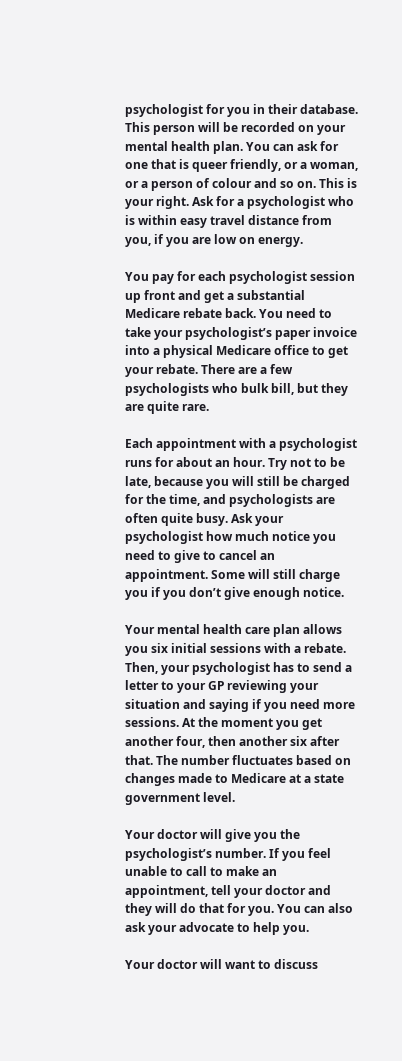psychologist for you in their database. This person will be recorded on your mental health plan. You can ask for one that is queer friendly, or a woman, or a person of colour and so on. This is your right. Ask for a psychologist who is within easy travel distance from you, if you are low on energy.

You pay for each psychologist session up front and get a substantial Medicare rebate back. You need to take your psychologist’s paper invoice into a physical Medicare office to get your rebate. There are a few psychologists who bulk bill, but they are quite rare.

Each appointment with a psychologist runs for about an hour. Try not to be late, because you will still be charged for the time, and psychologists are often quite busy. Ask your psychologist how much notice you need to give to cancel an appointment. Some will still charge you if you don’t give enough notice.

Your mental health care plan allows you six initial sessions with a rebate. Then, your psychologist has to send a letter to your GP reviewing your situation and saying if you need more sessions. At the moment you get another four, then another six after that. The number fluctuates based on changes made to Medicare at a state government level.

Your doctor will give you the psychologist’s number. If you feel unable to call to make an appointment, tell your doctor and they will do that for you. You can also ask your advocate to help you.

Your doctor will want to discuss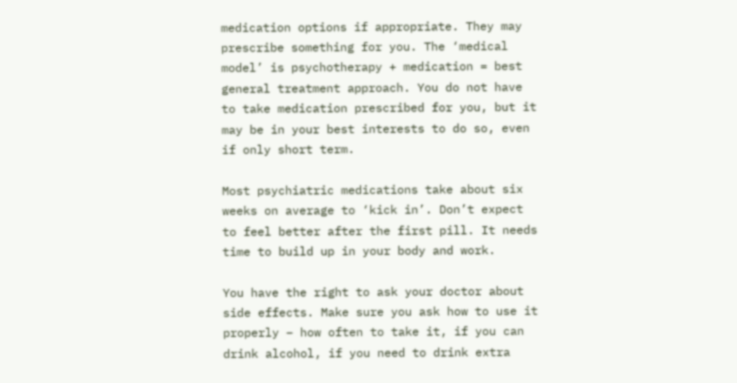medication options if appropriate. They may prescribe something for you. The ‘medical model’ is psychotherapy + medication = best general treatment approach. You do not have to take medication prescribed for you, but it may be in your best interests to do so, even if only short term.

Most psychiatric medications take about six weeks on average to ‘kick in’. Don’t expect to feel better after the first pill. It needs time to build up in your body and work.

You have the right to ask your doctor about side effects. Make sure you ask how to use it properly – how often to take it, if you can drink alcohol, if you need to drink extra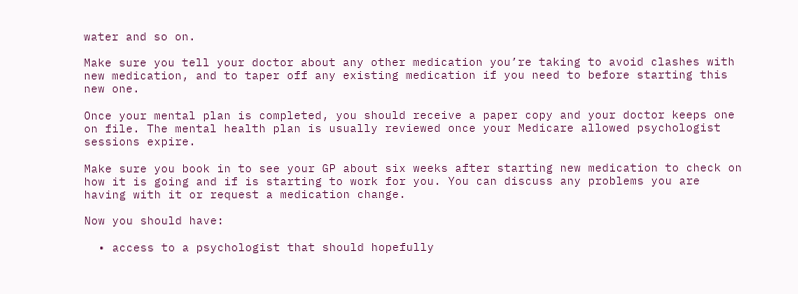water and so on.

Make sure you tell your doctor about any other medication you’re taking to avoid clashes with new medication, and to taper off any existing medication if you need to before starting this new one.

Once your mental plan is completed, you should receive a paper copy and your doctor keeps one on file. The mental health plan is usually reviewed once your Medicare allowed psychologist sessions expire.

Make sure you book in to see your GP about six weeks after starting new medication to check on how it is going and if is starting to work for you. You can discuss any problems you are having with it or request a medication change.

Now you should have:

  • access to a psychologist that should hopefully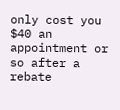only cost you $40 an appointment or so after a rebate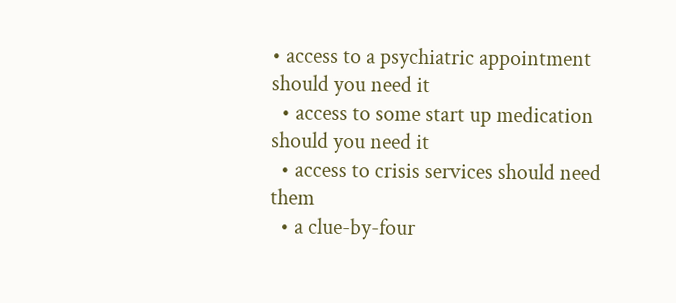• access to a psychiatric appointment should you need it
  • access to some start up medication should you need it
  • access to crisis services should need them
  • a clue-by-four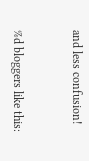and less confusion!


%d bloggers like this: